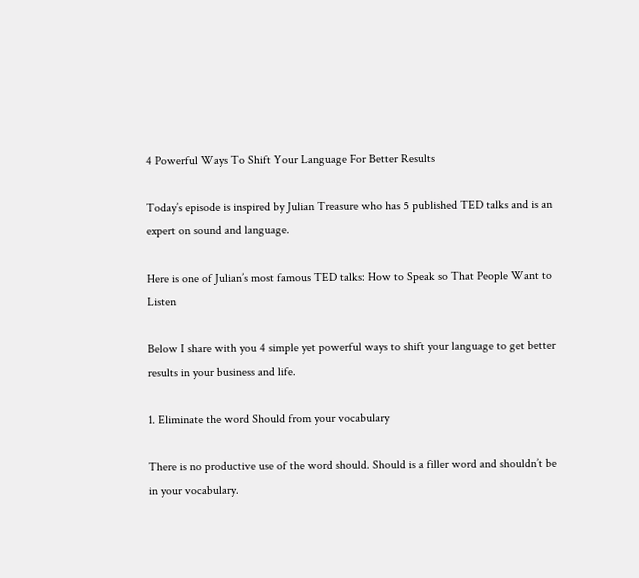4 Powerful Ways To Shift Your Language For Better Results

Today’s episode is inspired by Julian Treasure who has 5 published TED talks and is an expert on sound and language.

Here is one of Julian’s most famous TED talks: How to Speak so That People Want to Listen

Below I share with you 4 simple yet powerful ways to shift your language to get better results in your business and life.

1. Eliminate the word Should from your vocabulary

There is no productive use of the word should. Should is a filler word and shouldn’t be in your vocabulary.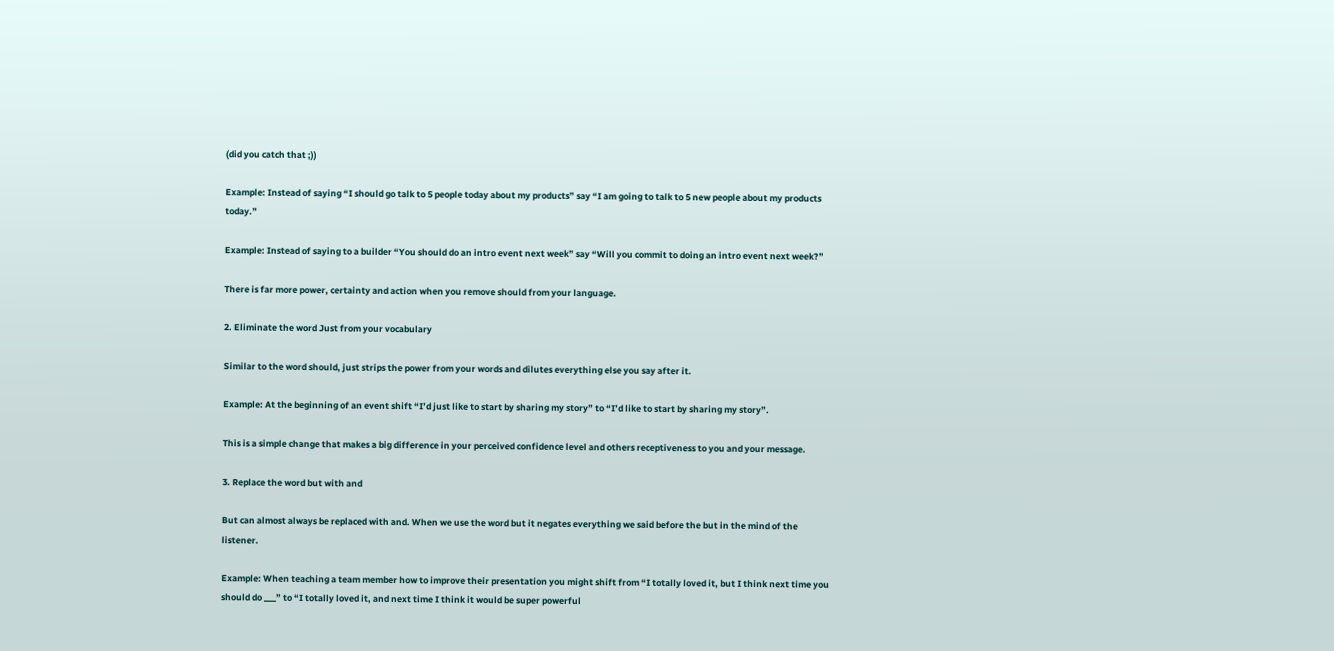(did you catch that ;))

Example: Instead of saying “I should go talk to 5 people today about my products” say “I am going to talk to 5 new people about my products today.”

Example: Instead of saying to a builder “You should do an intro event next week” say “Will you commit to doing an intro event next week?”

There is far more power, certainty and action when you remove should from your language.

2. Eliminate the word Just from your vocabulary

Similar to the word should, just strips the power from your words and dilutes everything else you say after it.

Example: At the beginning of an event shift “I’d just like to start by sharing my story” to “I’d like to start by sharing my story”.

This is a simple change that makes a big difference in your perceived confidence level and others receptiveness to you and your message.

3. Replace the word but with and

But can almost always be replaced with and. When we use the word but it negates everything we said before the but in the mind of the listener.

Example: When teaching a team member how to improve their presentation you might shift from “I totally loved it, but I think next time you should do ___” to “I totally loved it, and next time I think it would be super powerful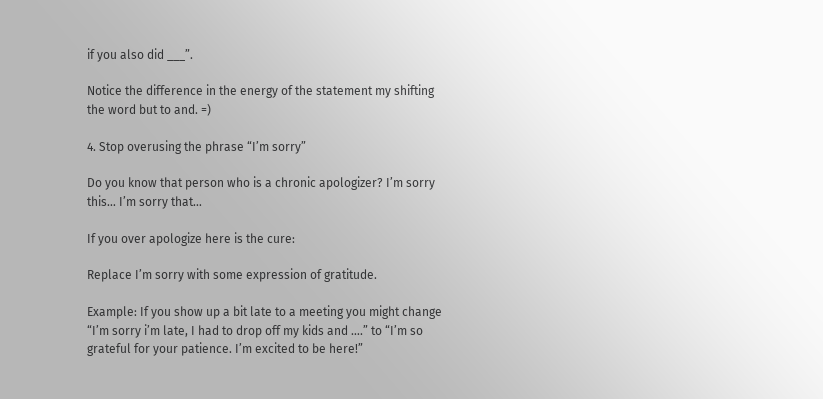if you also did ___”.

Notice the difference in the energy of the statement my shifting the word but to and. =)

4. Stop overusing the phrase “I’m sorry”

Do you know that person who is a chronic apologizer? I’m sorry this… I’m sorry that…

If you over apologize here is the cure:

Replace I’m sorry with some expression of gratitude.

Example: If you show up a bit late to a meeting you might change “I’m sorry i’m late, I had to drop off my kids and ….” to “I’m so grateful for your patience. I’m excited to be here!”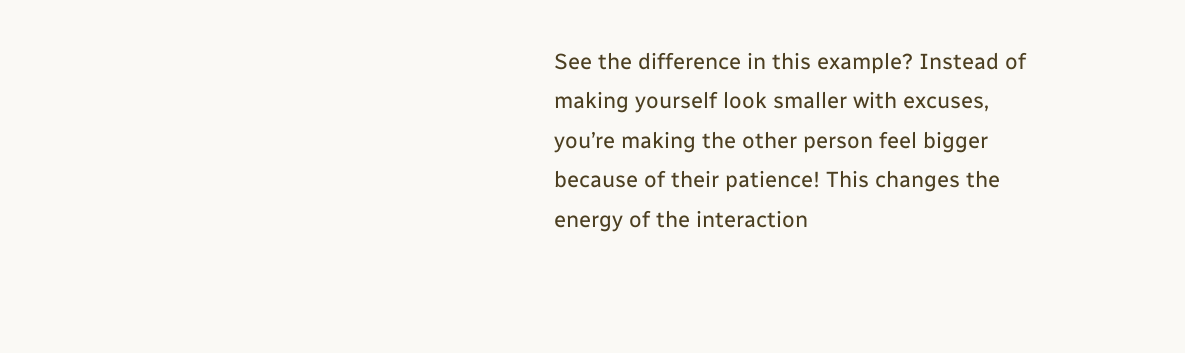See the difference in this example? Instead of making yourself look smaller with excuses, you’re making the other person feel bigger because of their patience! This changes the energy of the interaction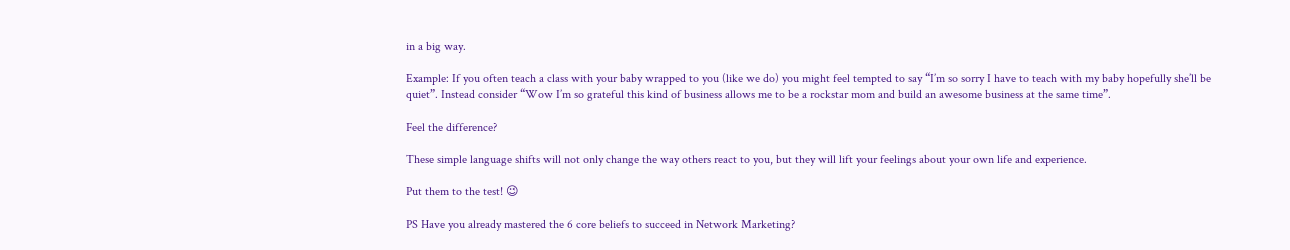in a big way.

Example: If you often teach a class with your baby wrapped to you (like we do) you might feel tempted to say “I’m so sorry I have to teach with my baby hopefully she’ll be quiet”. Instead consider “Wow I’m so grateful this kind of business allows me to be a rockstar mom and build an awesome business at the same time”.

Feel the difference?

These simple language shifts will not only change the way others react to you, but they will lift your feelings about your own life and experience.

Put them to the test! 😉

PS Have you already mastered the 6 core beliefs to succeed in Network Marketing?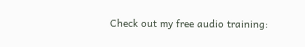Check out my free audio training: